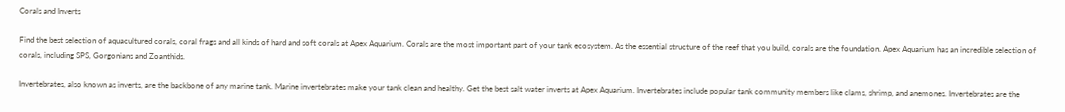Corals and Inverts

Find the best selection of aquacultured corals, coral frags and all kinds of hard and soft corals at Apex Aquarium. Corals are the most important part of your tank ecosystem. As the essential structure of the reef that you build, corals are the foundation. Apex Aquarium has an incredible selection of corals, including SPS, Gorgonians and Zoanthids.

Invertebrates, also known as inverts, are the backbone of any marine tank. Marine invertebrates make your tank clean and healthy. Get the best salt water inverts at Apex Aquarium. Invertebrates include popular tank community members like clams, shrimp, and anemones. Invertebrates are the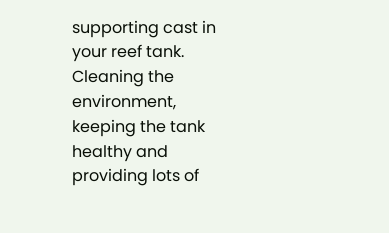supporting cast in your reef tank. Cleaning the environment, keeping the tank healthy and providing lots of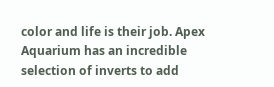color and life is their job. Apex Aquarium has an incredible selection of inverts to add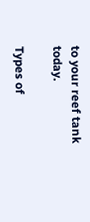to your reef tank today.

Types of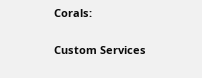Corals:

Custom Services